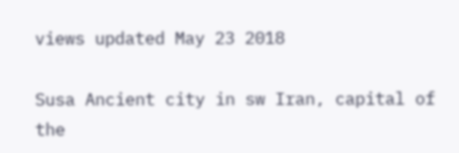views updated May 23 2018

Susa Ancient city in sw Iran, capital of the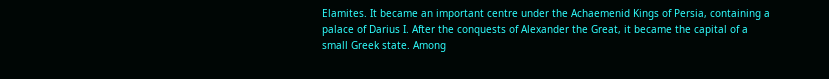Elamites. It became an important centre under the Achaemenid Kings of Persia, containing a palace of Darius I. After the conquests of Alexander the Great, it became the capital of a small Greek state. Among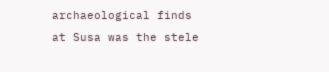archaeological finds at Susa was the stele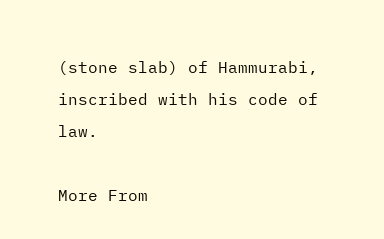(stone slab) of Hammurabi, inscribed with his code of law.

More From